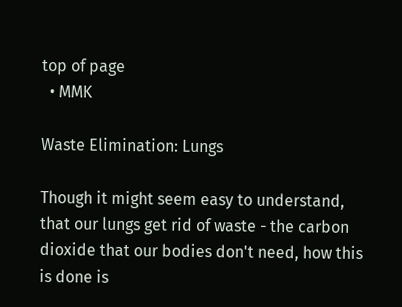top of page
  • MMK

Waste Elimination: Lungs

Though it might seem easy to understand, that our lungs get rid of waste - the carbon dioxide that our bodies don't need, how this is done is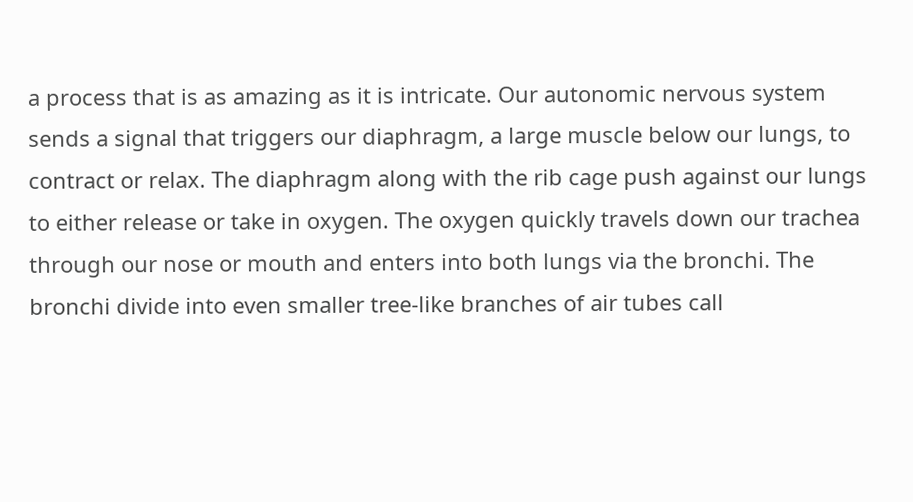a process that is as amazing as it is intricate. Our autonomic nervous system sends a signal that triggers our diaphragm, a large muscle below our lungs, to contract or relax. The diaphragm along with the rib cage push against our lungs to either release or take in oxygen. The oxygen quickly travels down our trachea through our nose or mouth and enters into both lungs via the bronchi. The bronchi divide into even smaller tree-like branches of air tubes call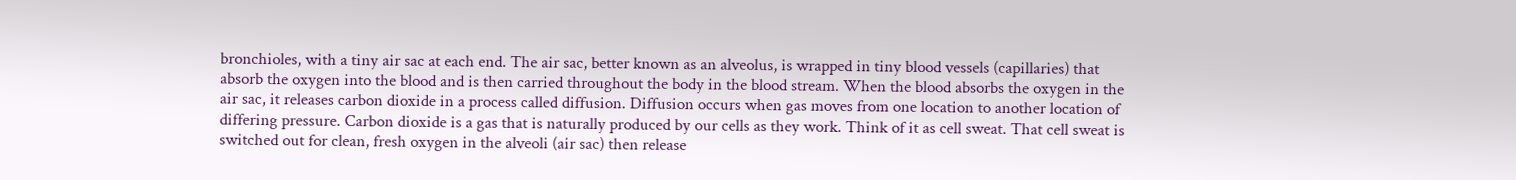bronchioles, with a tiny air sac at each end. The air sac, better known as an alveolus, is wrapped in tiny blood vessels (capillaries) that absorb the oxygen into the blood and is then carried throughout the body in the blood stream. When the blood absorbs the oxygen in the air sac, it releases carbon dioxide in a process called diffusion. Diffusion occurs when gas moves from one location to another location of differing pressure. Carbon dioxide is a gas that is naturally produced by our cells as they work. Think of it as cell sweat. That cell sweat is switched out for clean, fresh oxygen in the alveoli (air sac) then release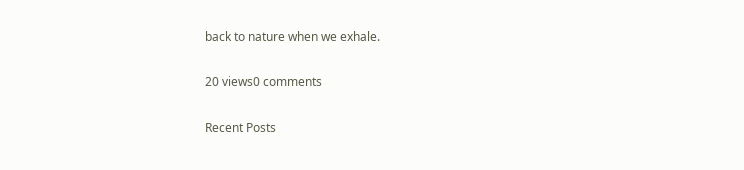back to nature when we exhale.

20 views0 comments

Recent Posts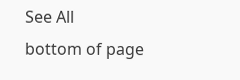See All
bottom of page